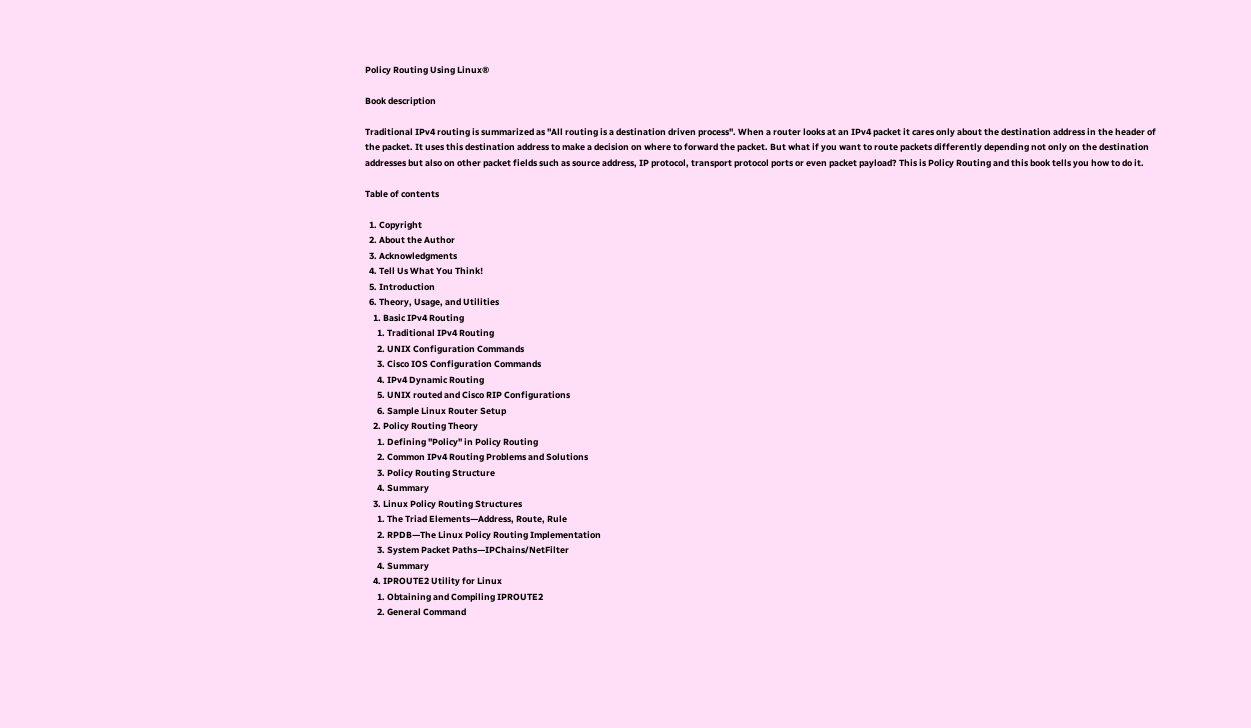Policy Routing Using Linux®

Book description

Traditional IPv4 routing is summarized as "All routing is a destination driven process". When a router looks at an IPv4 packet it cares only about the destination address in the header of the packet. It uses this destination address to make a decision on where to forward the packet. But what if you want to route packets differently depending not only on the destination addresses but also on other packet fields such as source address, IP protocol, transport protocol ports or even packet payload? This is Policy Routing and this book tells you how to do it.

Table of contents

  1. Copyright
  2. About the Author
  3. Acknowledgments
  4. Tell Us What You Think!
  5. Introduction
  6. Theory, Usage, and Utilities
    1. Basic IPv4 Routing
      1. Traditional IPv4 Routing
      2. UNIX Configuration Commands
      3. Cisco IOS Configuration Commands
      4. IPv4 Dynamic Routing
      5. UNIX routed and Cisco RIP Configurations
      6. Sample Linux Router Setup
    2. Policy Routing Theory
      1. Defining "Policy" in Policy Routing
      2. Common IPv4 Routing Problems and Solutions
      3. Policy Routing Structure
      4. Summary
    3. Linux Policy Routing Structures
      1. The Triad Elements—Address, Route, Rule
      2. RPDB—The Linux Policy Routing Implementation
      3. System Packet Paths—IPChains/NetFilter
      4. Summary
    4. IPROUTE2 Utility for Linux
      1. Obtaining and Compiling IPROUTE2
      2. General Command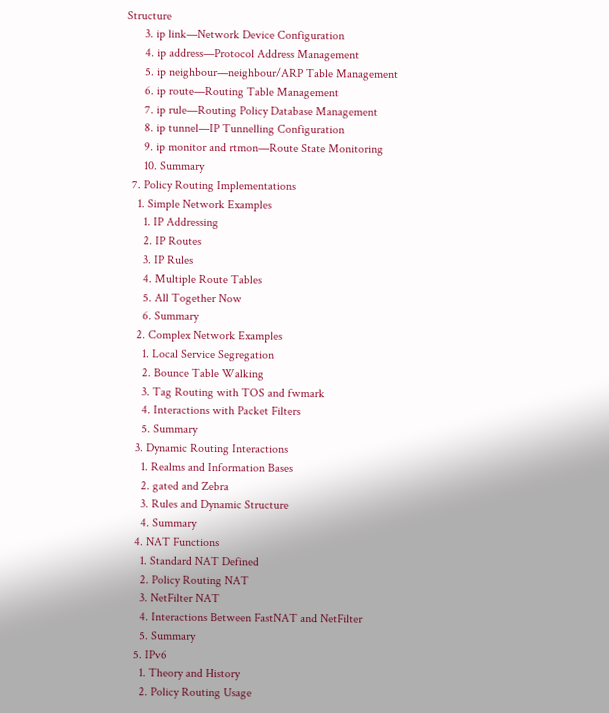Structure
      3. ip link—Network Device Configuration
      4. ip address—Protocol Address Management
      5. ip neighbour—neighbour/ARP Table Management
      6. ip route—Routing Table Management
      7. ip rule—Routing Policy Database Management
      8. ip tunnel—IP Tunnelling Configuration
      9. ip monitor and rtmon—Route State Monitoring
      10. Summary
  7. Policy Routing Implementations
    1. Simple Network Examples
      1. IP Addressing
      2. IP Routes
      3. IP Rules
      4. Multiple Route Tables
      5. All Together Now
      6. Summary
    2. Complex Network Examples
      1. Local Service Segregation
      2. Bounce Table Walking
      3. Tag Routing with TOS and fwmark
      4. Interactions with Packet Filters
      5. Summary
    3. Dynamic Routing Interactions
      1. Realms and Information Bases
      2. gated and Zebra
      3. Rules and Dynamic Structure
      4. Summary
    4. NAT Functions
      1. Standard NAT Defined
      2. Policy Routing NAT
      3. NetFilter NAT
      4. Interactions Between FastNAT and NetFilter
      5. Summary
    5. IPv6
      1. Theory and History
      2. Policy Routing Usage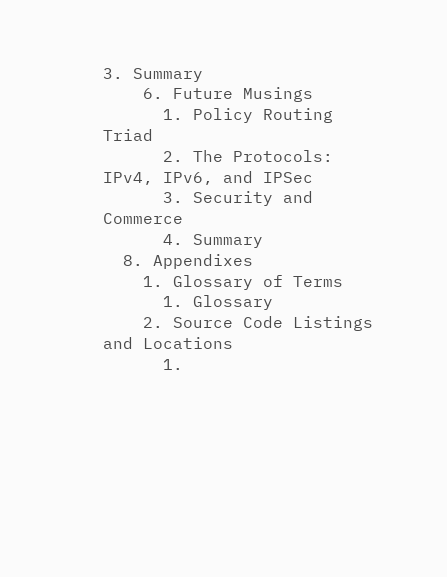3. Summary
    6. Future Musings
      1. Policy Routing Triad
      2. The Protocols: IPv4, IPv6, and IPSec
      3. Security and Commerce
      4. Summary
  8. Appendixes
    1. Glossary of Terms
      1. Glossary
    2. Source Code Listings and Locations
      1.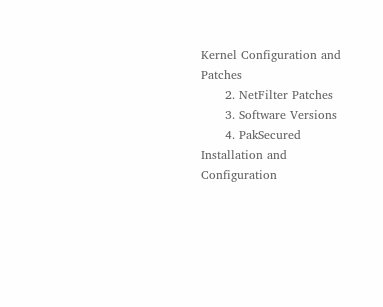Kernel Configuration and Patches
      2. NetFilter Patches
      3. Software Versions
      4. PakSecured Installation and Configuration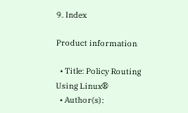9. Index

Product information

  • Title: Policy Routing Using Linux®
  • Author(s):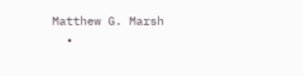Matthew G. Marsh
  •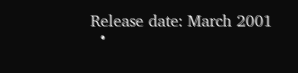Release date: March 2001
  •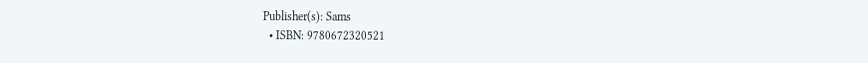Publisher(s): Sams
  • ISBN: 9780672320521